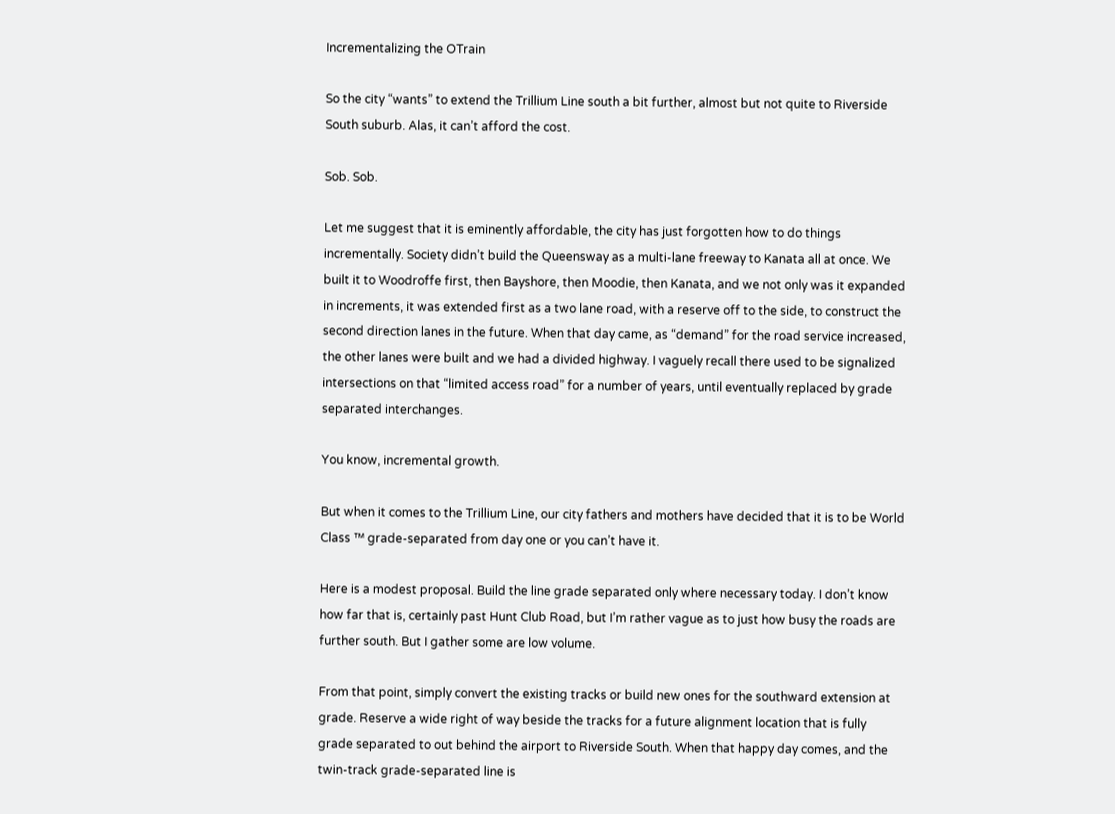Incrementalizing the OTrain

So the city “wants” to extend the Trillium Line south a bit further, almost but not quite to Riverside South suburb. Alas, it can’t afford the cost.

Sob. Sob.

Let me suggest that it is eminently affordable, the city has just forgotten how to do things incrementally. Society didn’t build the Queensway as a multi-lane freeway to Kanata all at once. We built it to Woodroffe first, then Bayshore, then Moodie, then Kanata, and we not only was it expanded in increments, it was extended first as a two lane road, with a reserve off to the side, to construct the second direction lanes in the future. When that day came, as “demand” for the road service increased, the other lanes were built and we had a divided highway. I vaguely recall there used to be signalized intersections on that “limited access road” for a number of years, until eventually replaced by grade separated interchanges.

You know, incremental growth.

But when it comes to the Trillium Line, our city fathers and mothers have decided that it is to be World Class ™ grade-separated from day one or you can’t have it.

Here is a modest proposal. Build the line grade separated only where necessary today. I don’t know how far that is, certainly past Hunt Club Road, but I’m rather vague as to just how busy the roads are further south. But I gather some are low volume.

From that point, simply convert the existing tracks or build new ones for the southward extension at grade. Reserve a wide right of way beside the tracks for a future alignment location that is fully grade separated to out behind the airport to Riverside South. When that happy day comes, and the twin-track grade-separated line is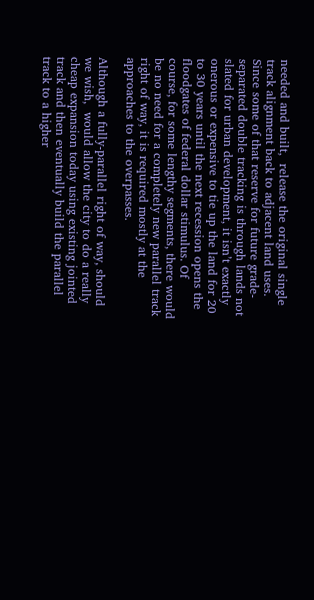needed and built,  release the original single track alignment back to adjacent land uses. Since some of that reserve for future grade-separated double tracking is through lands not slated for urban development, it isn’t exactly onerous or expensive to tie up the land for 20 to 30 years until the next recession opens the floodgates of federal dollar stimulus. Of course, for some lengthy segments, there would be no need for a completely new parallel track right of way, it is required mostly at the approaches to the overpasses.

Although a fully-parallel right of way, should we wish,  would allow the city to do a really cheap expansion today using existing jointed track and then eventually build the parallel track to a higher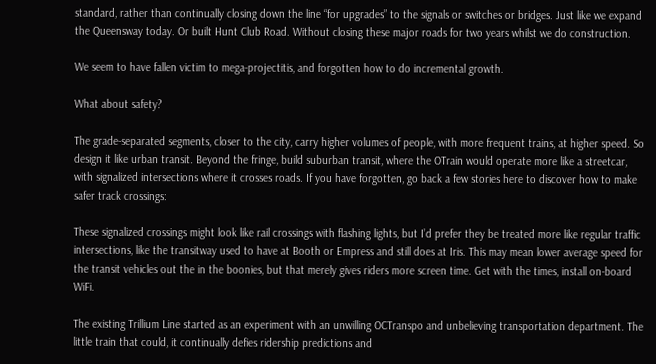standard, rather than continually closing down the line “for upgrades” to the signals or switches or bridges. Just like we expand the Queensway today. Or built Hunt Club Road. Without closing these major roads for two years whilst we do construction.

We seem to have fallen victim to mega-projectitis, and forgotten how to do incremental growth.

What about safety?

The grade-separated segments, closer to the city, carry higher volumes of people, with more frequent trains, at higher speed. So design it like urban transit. Beyond the fringe, build suburban transit, where the OTrain would operate more like a streetcar, with signalized intersections where it crosses roads. If you have forgotten, go back a few stories here to discover how to make safer track crossings:

These signalized crossings might look like rail crossings with flashing lights, but I’d prefer they be treated more like regular traffic intersections, like the transitway used to have at Booth or Empress and still does at Iris. This may mean lower average speed for the transit vehicles out the in the boonies, but that merely gives riders more screen time. Get with the times, install on-board WiFi.

The existing Trillium Line started as an experiment with an unwilling OCTranspo and unbelieving transportation department. The little train that could, it continually defies ridership predictions and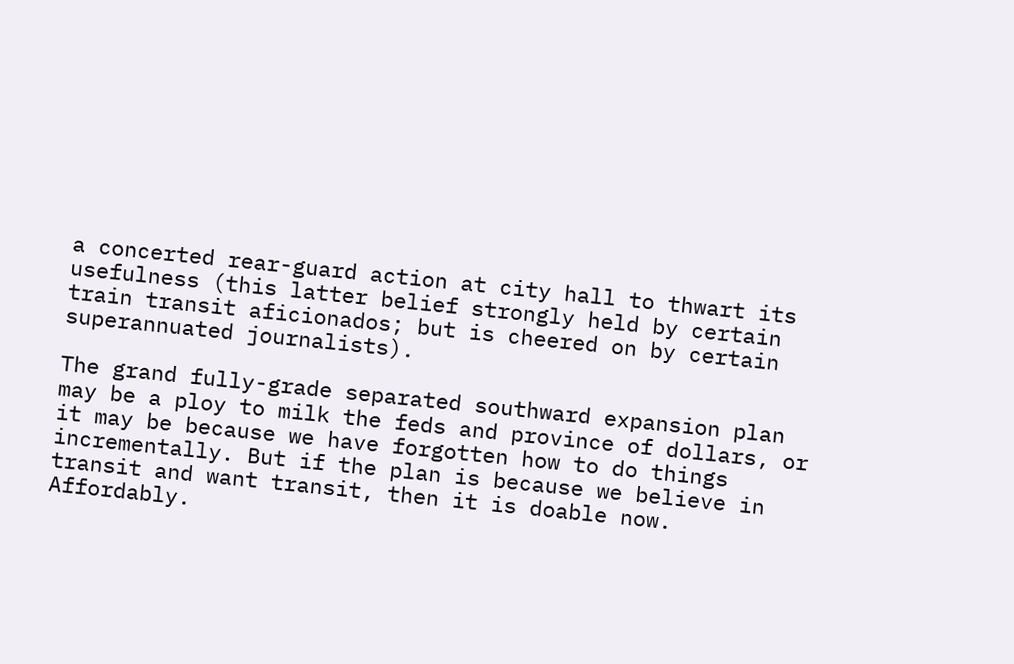a concerted rear-guard action at city hall to thwart its usefulness (this latter belief strongly held by certain train transit aficionados; but is cheered on by certain superannuated journalists).

The grand fully-grade separated southward expansion plan may be a ploy to milk the feds and province of dollars, or it may be because we have forgotten how to do things incrementally. But if the plan is because we believe in transit and want transit, then it is doable now. Affordably.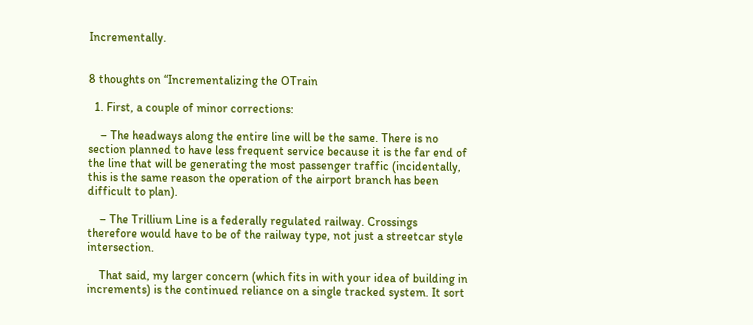Incrementally.


8 thoughts on “Incrementalizing the OTrain

  1. First, a couple of minor corrections:

    – The headways along the entire line will be the same. There is no section planned to have less frequent service because it is the far end of the line that will be generating the most passenger traffic (incidentally, this is the same reason the operation of the airport branch has been difficult to plan).

    – The Trillium Line is a federally regulated railway. Crossings therefore would have to be of the railway type, not just a streetcar style intersection.

    That said, my larger concern (which fits in with your idea of building in increments) is the continued reliance on a single tracked system. It sort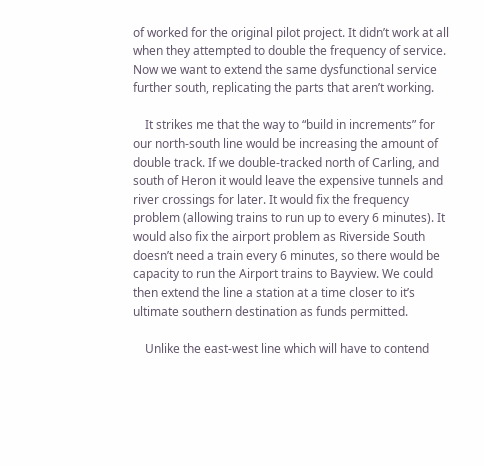of worked for the original pilot project. It didn’t work at all when they attempted to double the frequency of service. Now we want to extend the same dysfunctional service further south, replicating the parts that aren’t working.

    It strikes me that the way to “build in increments” for our north-south line would be increasing the amount of double track. If we double-tracked north of Carling, and south of Heron it would leave the expensive tunnels and river crossings for later. It would fix the frequency problem (allowing trains to run up to every 6 minutes). It would also fix the airport problem as Riverside South doesn’t need a train every 6 minutes, so there would be capacity to run the Airport trains to Bayview. We could then extend the line a station at a time closer to it’s ultimate southern destination as funds permitted.

    Unlike the east-west line which will have to contend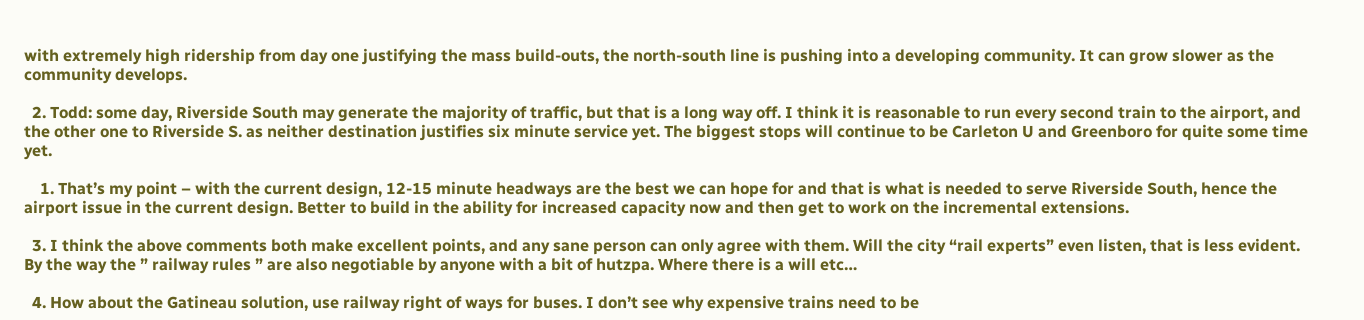with extremely high ridership from day one justifying the mass build-outs, the north-south line is pushing into a developing community. It can grow slower as the community develops.

  2. Todd: some day, Riverside South may generate the majority of traffic, but that is a long way off. I think it is reasonable to run every second train to the airport, and the other one to Riverside S. as neither destination justifies six minute service yet. The biggest stops will continue to be Carleton U and Greenboro for quite some time yet.

    1. That’s my point – with the current design, 12-15 minute headways are the best we can hope for and that is what is needed to serve Riverside South, hence the airport issue in the current design. Better to build in the ability for increased capacity now and then get to work on the incremental extensions.

  3. I think the above comments both make excellent points, and any sane person can only agree with them. Will the city “rail experts” even listen, that is less evident. By the way the ” railway rules ” are also negotiable by anyone with a bit of hutzpa. Where there is a will etc…

  4. How about the Gatineau solution, use railway right of ways for buses. I don’t see why expensive trains need to be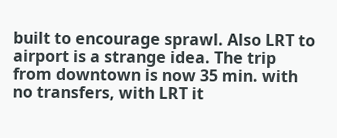built to encourage sprawl. Also LRT to airport is a strange idea. The trip from downtown is now 35 min. with no transfers, with LRT it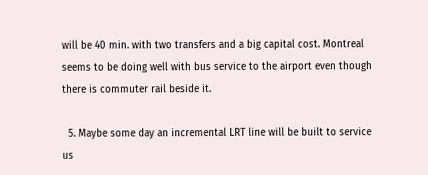will be 40 min. with two transfers and a big capital cost. Montreal seems to be doing well with bus service to the airport even though there is commuter rail beside it.

  5. Maybe some day an incremental LRT line will be built to service us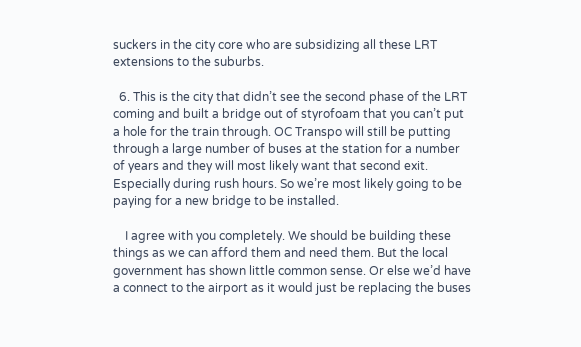suckers in the city core who are subsidizing all these LRT extensions to the suburbs.

  6. This is the city that didn’t see the second phase of the LRT coming and built a bridge out of styrofoam that you can’t put a hole for the train through. OC Transpo will still be putting through a large number of buses at the station for a number of years and they will most likely want that second exit. Especially during rush hours. So we’re most likely going to be paying for a new bridge to be installed.

    I agree with you completely. We should be building these things as we can afford them and need them. But the local government has shown little common sense. Or else we’d have a connect to the airport as it would just be replacing the buses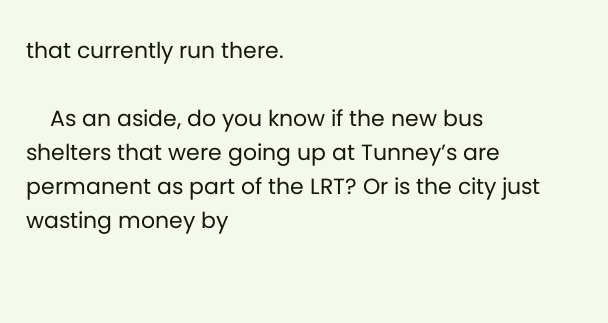that currently run there.

    As an aside, do you know if the new bus shelters that were going up at Tunney’s are permanent as part of the LRT? Or is the city just wasting money by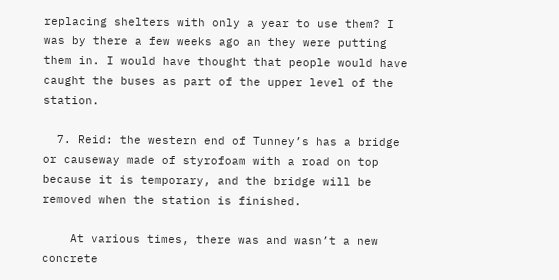replacing shelters with only a year to use them? I was by there a few weeks ago an they were putting them in. I would have thought that people would have caught the buses as part of the upper level of the station.

  7. Reid: the western end of Tunney’s has a bridge or causeway made of styrofoam with a road on top because it is temporary, and the bridge will be removed when the station is finished.

    At various times, there was and wasn’t a new concrete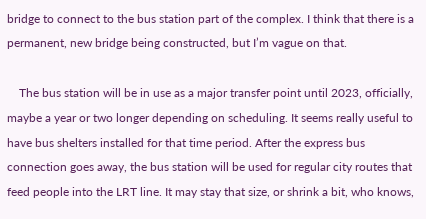bridge to connect to the bus station part of the complex. I think that there is a permanent, new bridge being constructed, but I’m vague on that.

    The bus station will be in use as a major transfer point until 2023, officially, maybe a year or two longer depending on scheduling. It seems really useful to have bus shelters installed for that time period. After the express bus connection goes away, the bus station will be used for regular city routes that feed people into the LRT line. It may stay that size, or shrink a bit, who knows,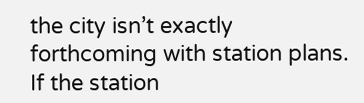the city isn’t exactly forthcoming with station plans. If the station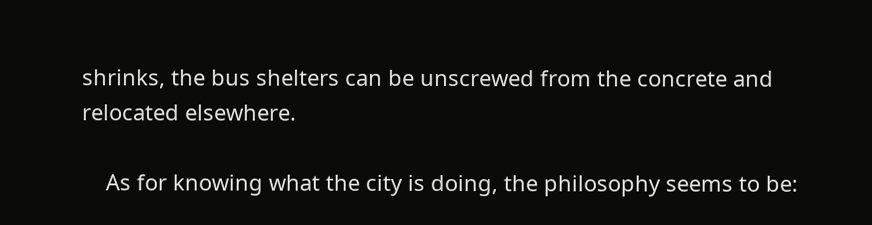shrinks, the bus shelters can be unscrewed from the concrete and relocated elsewhere.

    As for knowing what the city is doing, the philosophy seems to be: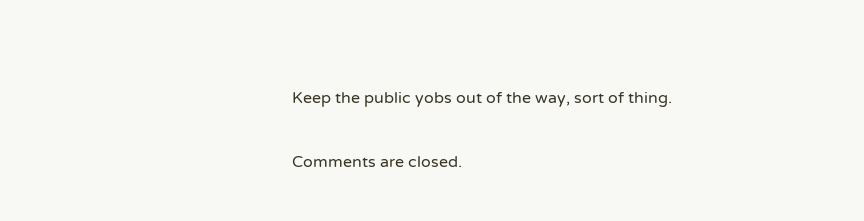Keep the public yobs out of the way, sort of thing.

Comments are closed.